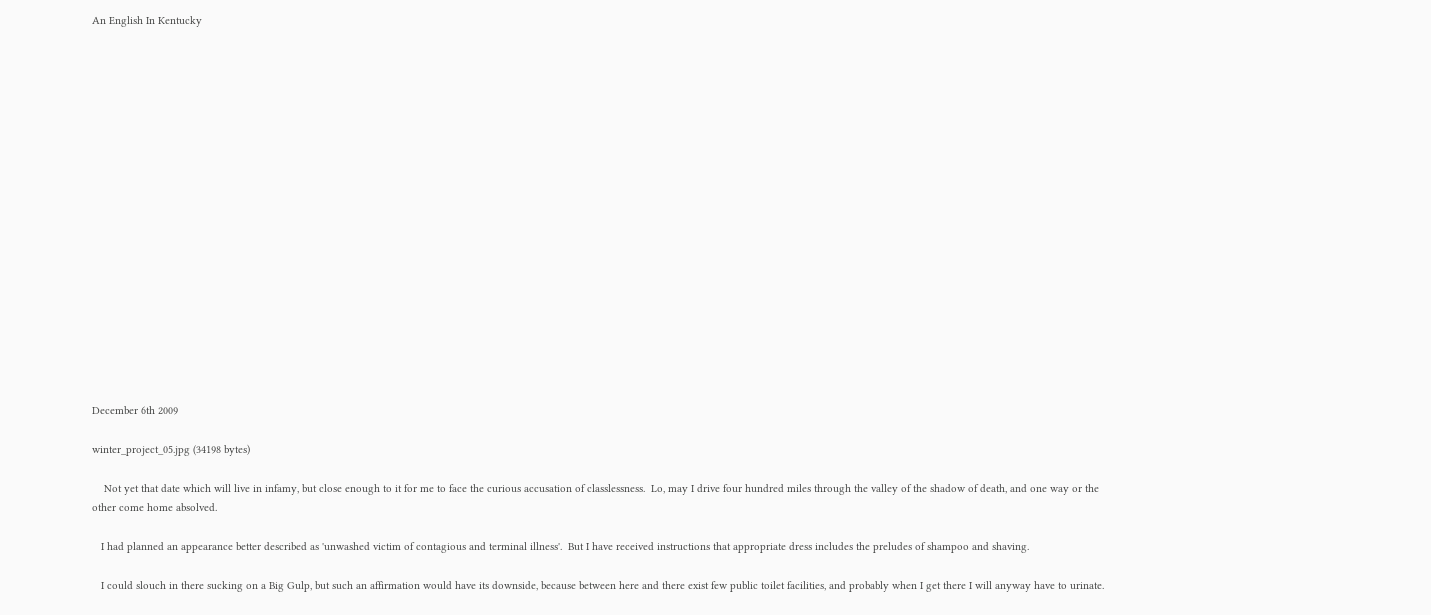An English In Kentucky



















December 6th 2009

winter_project_05.jpg (34198 bytes)

    Not yet that date which will live in infamy, but close enough to it for me to face the curious accusation of classlessness.  Lo, may I drive four hundred miles through the valley of the shadow of death, and one way or the other come home absolved.

   I had planned an appearance better described as 'unwashed victim of contagious and terminal illness'.  But I have received instructions that appropriate dress includes the preludes of shampoo and shaving.

   I could slouch in there sucking on a Big Gulp, but such an affirmation would have its downside, because between here and there exist few public toilet facilities, and probably when I get there I will anyway have to urinate.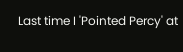Last time I 'Pointed Percy' at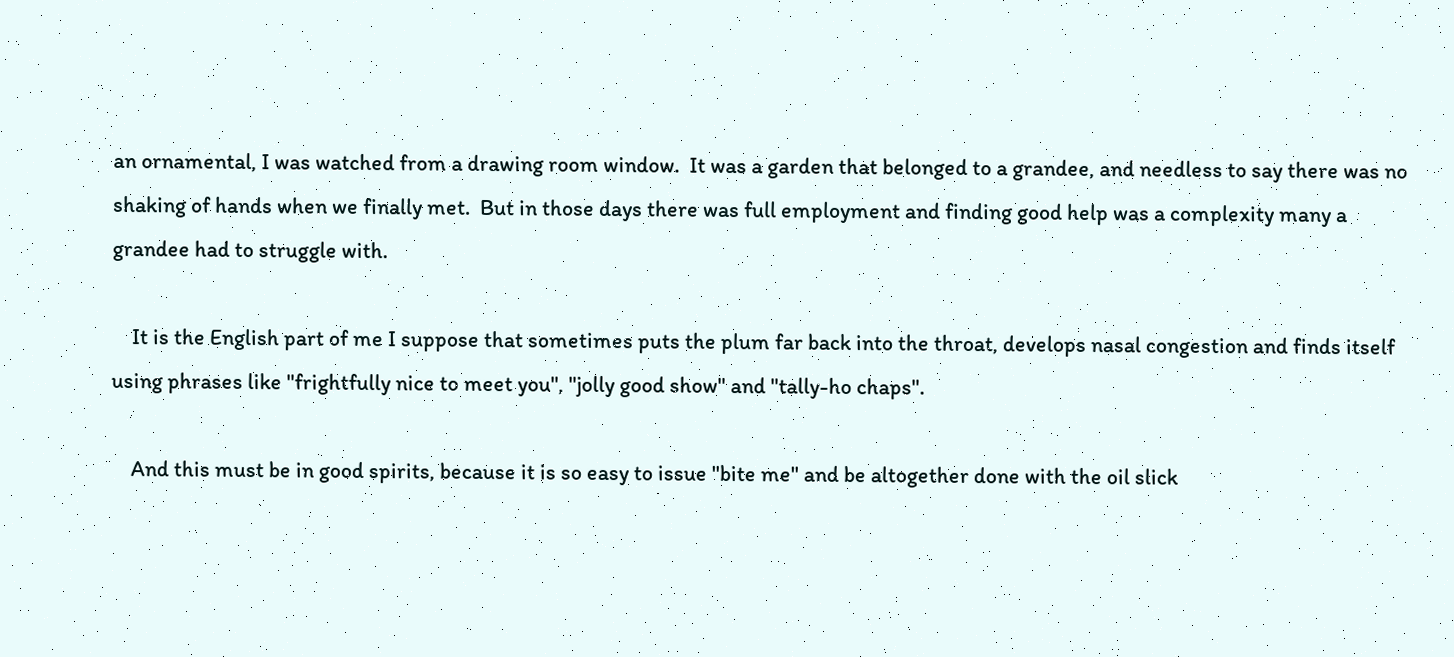an ornamental, I was watched from a drawing room window.  It was a garden that belonged to a grandee, and needless to say there was no shaking of hands when we finally met.  But in those days there was full employment and finding good help was a complexity many a grandee had to struggle with.

    It is the English part of me I suppose that sometimes puts the plum far back into the throat, develops nasal congestion and finds itself using phrases like "frightfully nice to meet you", "jolly good show" and "tally-ho chaps".

    And this must be in good spirits, because it is so easy to issue "bite me" and be altogether done with the oil slick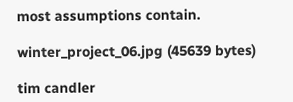most assumptions contain.

winter_project_06.jpg (45639 bytes)

tim candler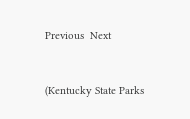Previous  Next


(Kentucky State Parks